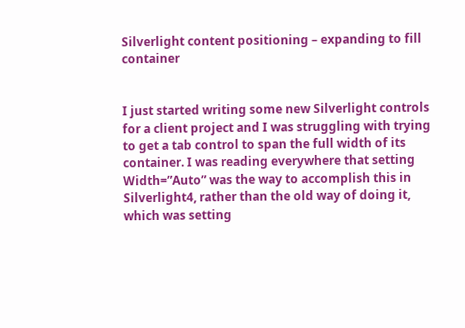Silverlight content positioning – expanding to fill container


I just started writing some new Silverlight controls for a client project and I was struggling with trying to get a tab control to span the full width of its container. I was reading everywhere that setting Width=”Auto” was the way to accomplish this in Silverlight4, rather than the old way of doing it, which was setting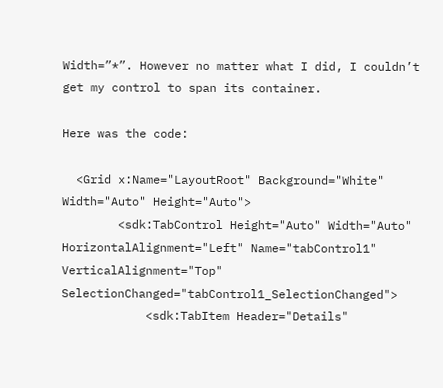Width=”*”. However no matter what I did, I couldn’t get my control to span its container.

Here was the code:

  <Grid x:Name="LayoutRoot" Background="White" Width="Auto" Height="Auto">
        <sdk:TabControl Height="Auto" Width="Auto" HorizontalAlignment="Left" Name="tabControl1" VerticalAlignment="Top" SelectionChanged="tabControl1_SelectionChanged">
            <sdk:TabItem Header="Details"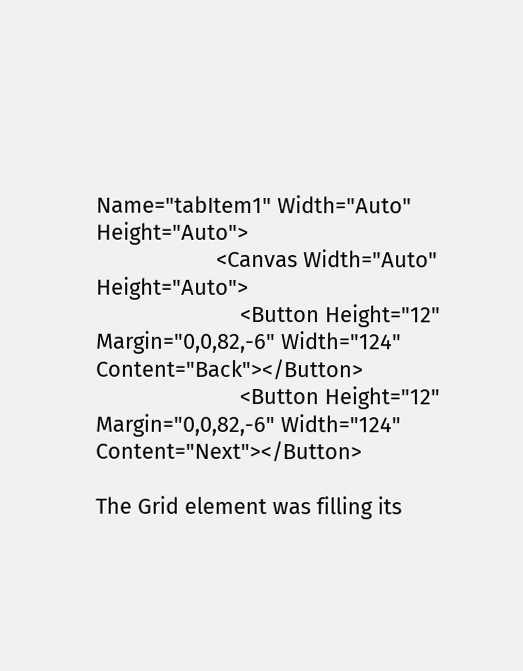Name="tabItem1" Width="Auto" Height="Auto">
                    <Canvas Width="Auto" Height="Auto">
                        <Button Height="12" Margin="0,0,82,-6" Width="124" Content="Back"></Button>
                        <Button Height="12" Margin="0,0,82,-6" Width="124" Content="Next"></Button>

The Grid element was filling its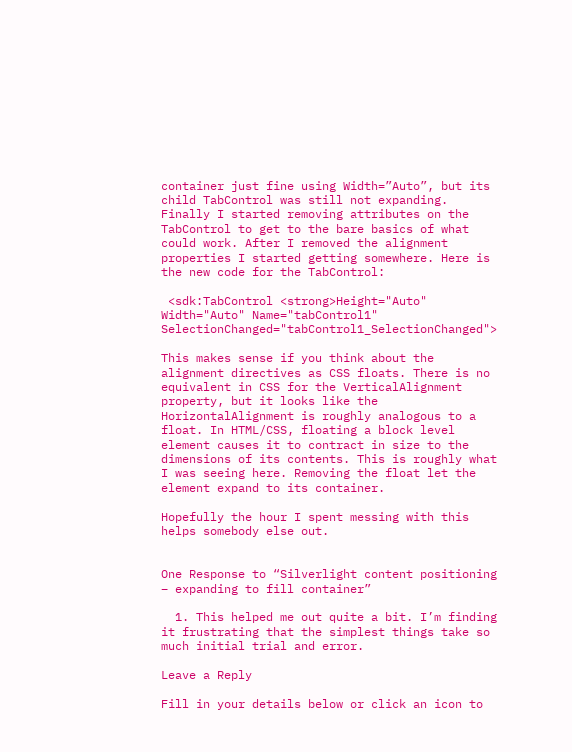container just fine using Width=”Auto”, but its child TabControl was still not expanding. Finally I started removing attributes on the TabControl to get to the bare basics of what could work. After I removed the alignment properties I started getting somewhere. Here is the new code for the TabControl:

 <sdk:TabControl <strong>Height="Auto" Width="Auto" Name="tabControl1" SelectionChanged="tabControl1_SelectionChanged">

This makes sense if you think about the alignment directives as CSS floats. There is no equivalent in CSS for the VerticalAlignment property, but it looks like the HorizontalAlignment is roughly analogous to a float. In HTML/CSS, floating a block level element causes it to contract in size to the dimensions of its contents. This is roughly what I was seeing here. Removing the float let the element expand to its container.

Hopefully the hour I spent messing with this helps somebody else out.


One Response to “Silverlight content positioning – expanding to fill container”

  1. This helped me out quite a bit. I’m finding it frustrating that the simplest things take so much initial trial and error.

Leave a Reply

Fill in your details below or click an icon to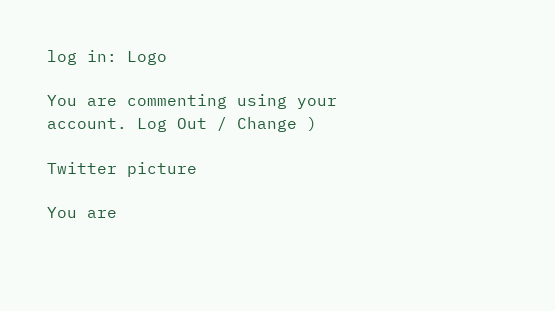log in: Logo

You are commenting using your account. Log Out / Change )

Twitter picture

You are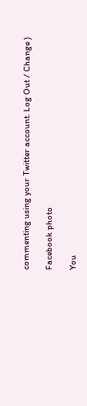commenting using your Twitter account. Log Out / Change )

Facebook photo

You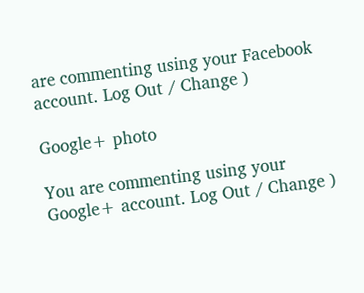are commenting using your Facebook account. Log Out / Change )

Google+ photo

You are commenting using your Google+ account. Log Out / Change )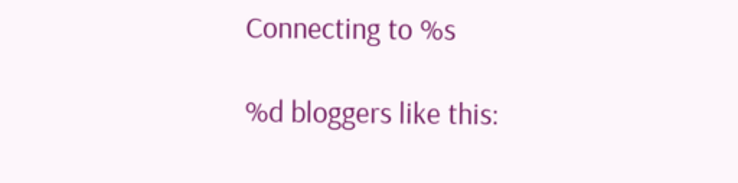Connecting to %s

%d bloggers like this: